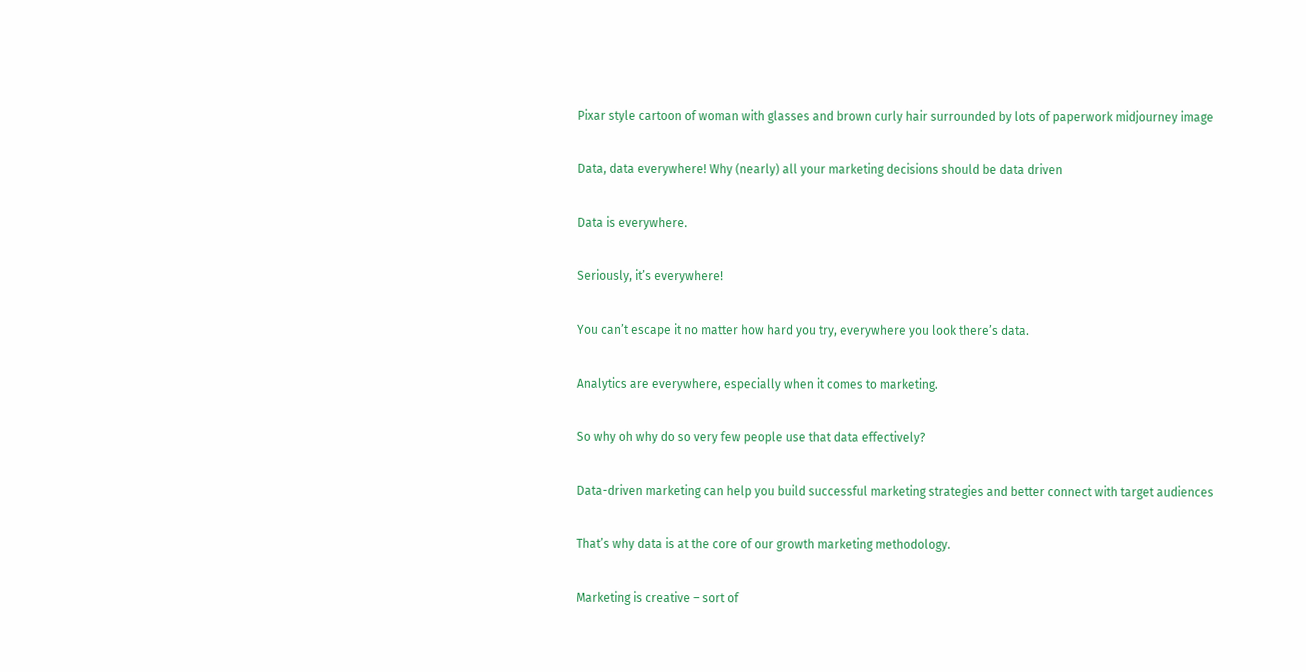Pixar style cartoon of woman with glasses and brown curly hair surrounded by lots of paperwork midjourney image

Data, data everywhere! Why (nearly) all your marketing decisions should be data driven

Data is everywhere.

Seriously, it’s everywhere!

You can’t escape it no matter how hard you try, everywhere you look there’s data.

Analytics are everywhere, especially when it comes to marketing.

So why oh why do so very few people use that data effectively?

Data-driven marketing can help you build successful marketing strategies and better connect with target audiences

That’s why data is at the core of our growth marketing methodology.

Marketing is creative – sort of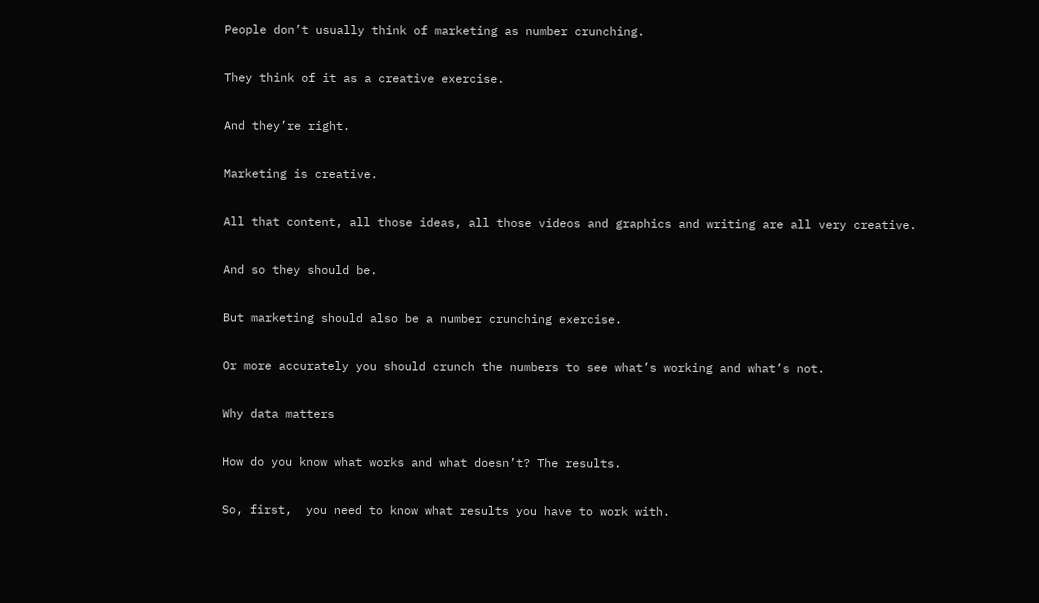People don’t usually think of marketing as number crunching.

They think of it as a creative exercise.

And they’re right.

Marketing is creative.

All that content, all those ideas, all those videos and graphics and writing are all very creative.

And so they should be.

But marketing should also be a number crunching exercise.

Or more accurately you should crunch the numbers to see what’s working and what’s not.

Why data matters

How do you know what works and what doesn’t? The results.

So, first,  you need to know what results you have to work with.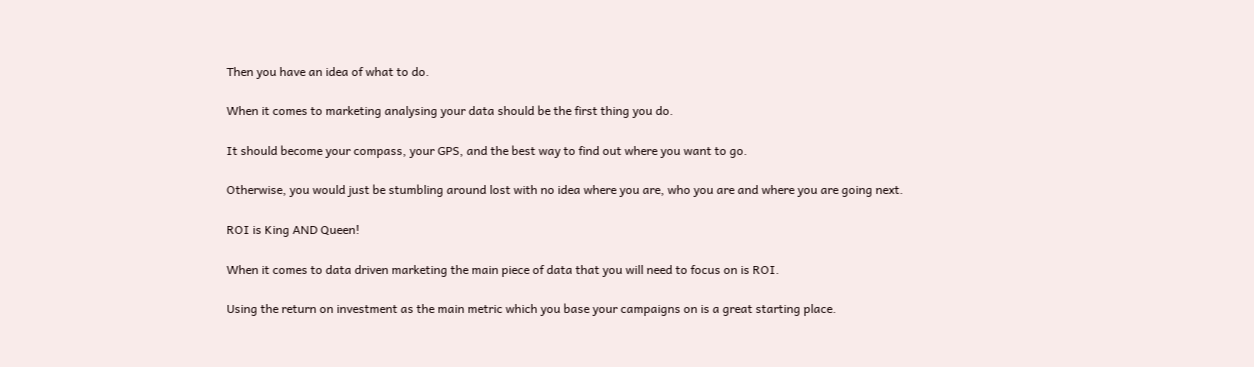Then you have an idea of what to do.

When it comes to marketing analysing your data should be the first thing you do.

It should become your compass, your GPS, and the best way to find out where you want to go.

Otherwise, you would just be stumbling around lost with no idea where you are, who you are and where you are going next.

ROI is King AND Queen!

When it comes to data driven marketing the main piece of data that you will need to focus on is ROI.

Using the return on investment as the main metric which you base your campaigns on is a great starting place.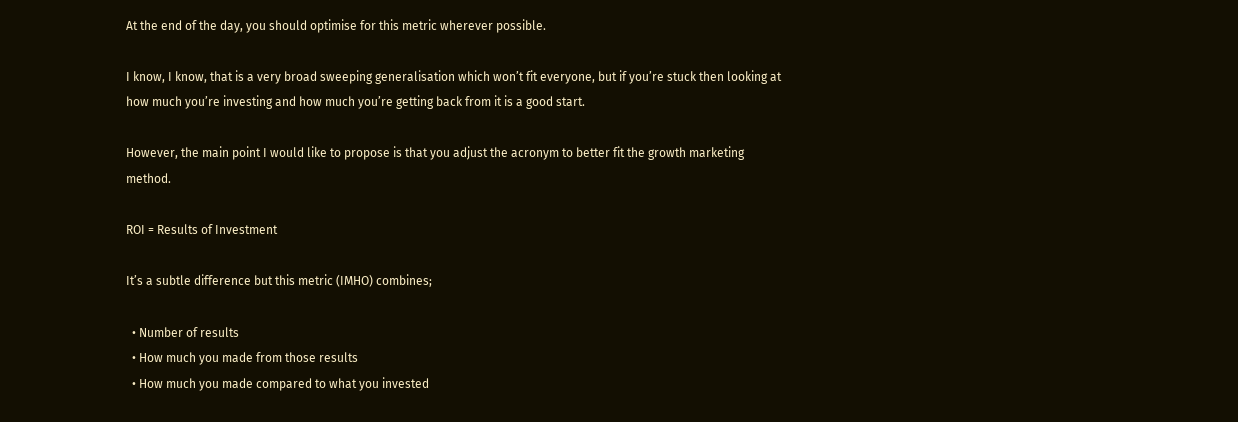At the end of the day, you should optimise for this metric wherever possible.

I know, I know, that is a very broad sweeping generalisation which won’t fit everyone, but if you’re stuck then looking at how much you’re investing and how much you’re getting back from it is a good start.

However, the main point I would like to propose is that you adjust the acronym to better fit the growth marketing method.

ROI = Results of Investment

It’s a subtle difference but this metric (IMHO) combines;

  • Number of results
  • How much you made from those results
  • How much you made compared to what you invested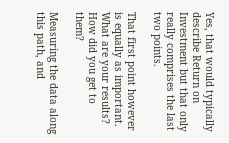Yes, that would typically describe Return on Investment but that only really comprises the last two points.

That first point however is equally as important. What are your results? How did you get to them?

Measuring the data along this path, and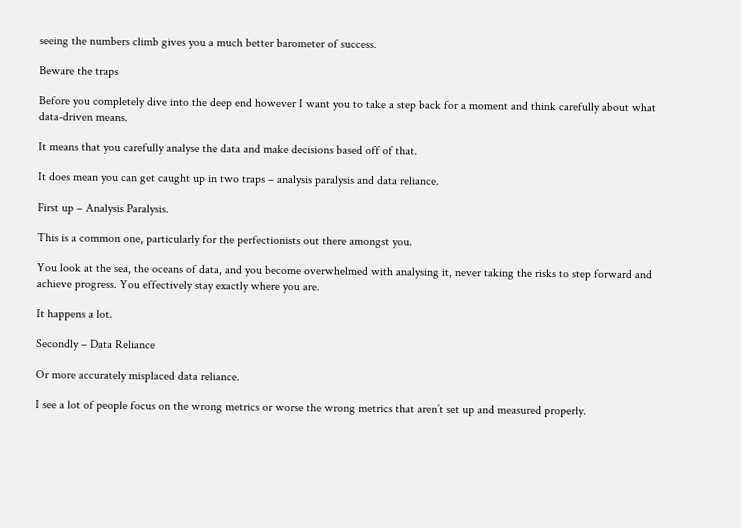seeing the numbers climb gives you a much better barometer of success.

Beware the traps

Before you completely dive into the deep end however I want you to take a step back for a moment and think carefully about what data-driven means.

It means that you carefully analyse the data and make decisions based off of that.

It does mean you can get caught up in two traps – analysis paralysis and data reliance.

First up – Analysis Paralysis.

This is a common one, particularly for the perfectionists out there amongst you.

You look at the sea, the oceans of data, and you become overwhelmed with analysing it, never taking the risks to step forward and achieve progress. You effectively stay exactly where you are.

It happens a lot.

Secondly – Data Reliance

Or more accurately misplaced data reliance.

I see a lot of people focus on the wrong metrics or worse the wrong metrics that aren’t set up and measured properly.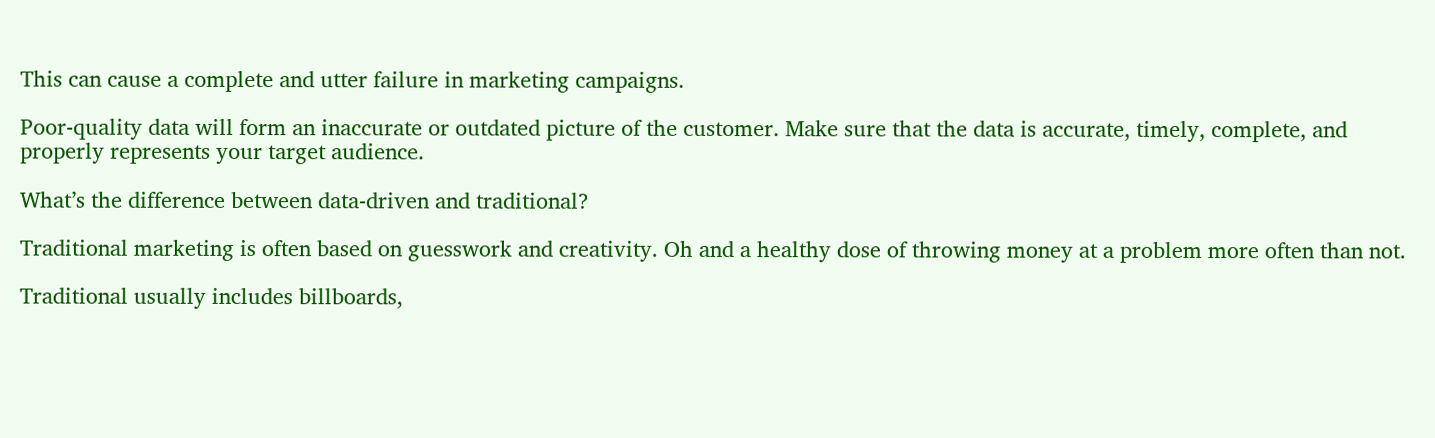This can cause a complete and utter failure in marketing campaigns.

Poor-quality data will form an inaccurate or outdated picture of the customer. Make sure that the data is accurate, timely, complete, and properly represents your target audience.

What’s the difference between data-driven and traditional?

Traditional marketing is often based on guesswork and creativity. Oh and a healthy dose of throwing money at a problem more often than not.

Traditional usually includes billboards,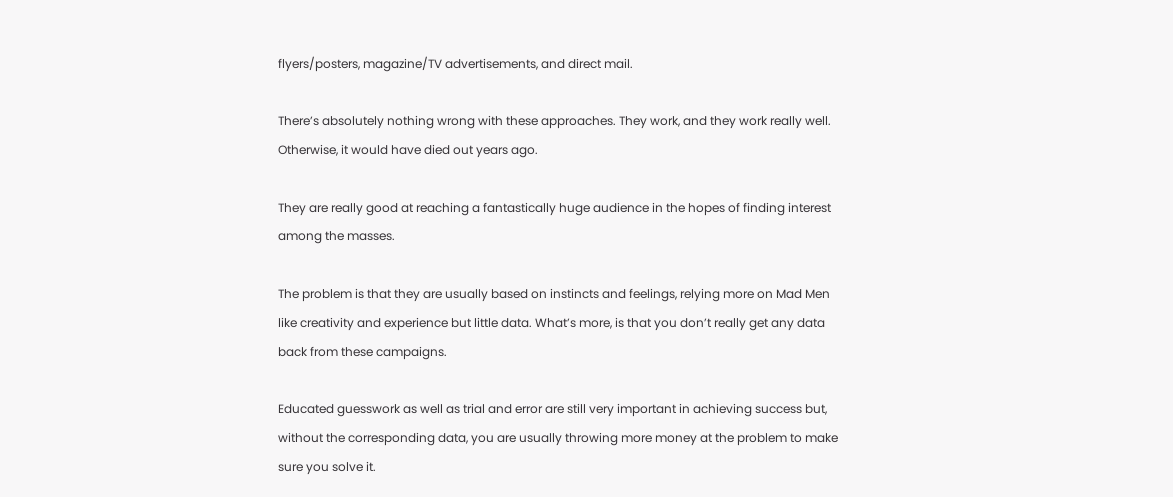flyers/posters, magazine/TV advertisements, and direct mail.

There’s absolutely nothing wrong with these approaches. They work, and they work really well. Otherwise, it would have died out years ago.

They are really good at reaching a fantastically huge audience in the hopes of finding interest among the masses.

The problem is that they are usually based on instincts and feelings, relying more on Mad Men like creativity and experience but little data. What’s more, is that you don’t really get any data back from these campaigns.

Educated guesswork as well as trial and error are still very important in achieving success but, without the corresponding data, you are usually throwing more money at the problem to make sure you solve it.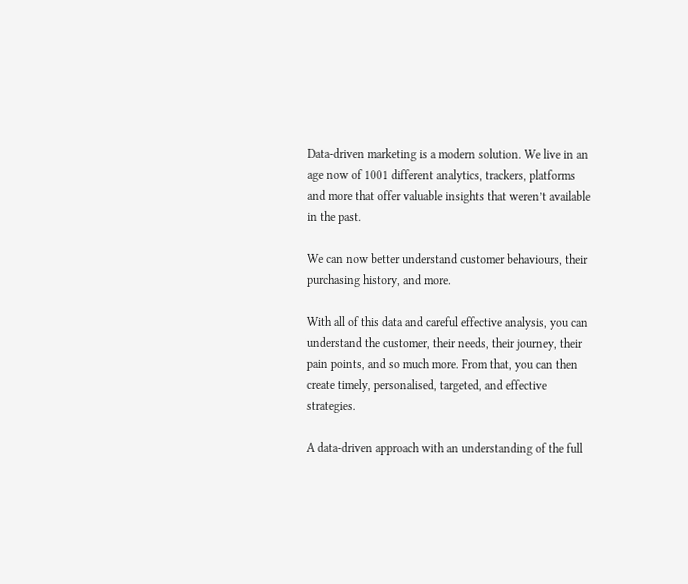Data-driven marketing is a modern solution. We live in an age now of 1001 different analytics, trackers, platforms and more that offer valuable insights that weren’t available in the past.

We can now better understand customer behaviours, their purchasing history, and more.

With all of this data and careful effective analysis, you can understand the customer, their needs, their journey, their pain points, and so much more. From that, you can then create timely, personalised, targeted, and effective strategies.

A data-driven approach with an understanding of the full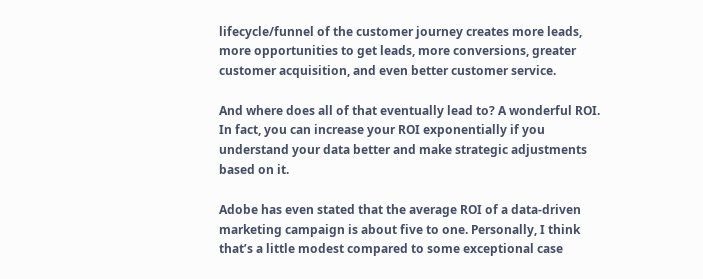lifecycle/funnel of the customer journey creates more leads, more opportunities to get leads, more conversions, greater customer acquisition, and even better customer service.

And where does all of that eventually lead to? A wonderful ROI. In fact, you can increase your ROI exponentially if you understand your data better and make strategic adjustments based on it.

Adobe has even stated that the average ROI of a data-driven marketing campaign is about five to one. Personally, I think that’s a little modest compared to some exceptional case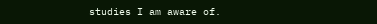studies I am aware of.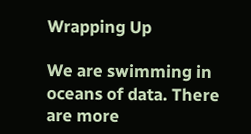Wrapping Up

We are swimming in oceans of data. There are more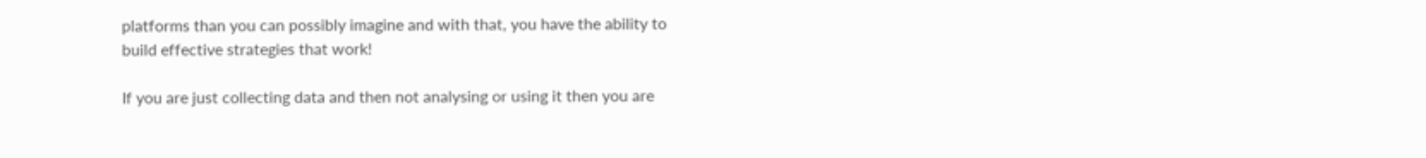platforms than you can possibly imagine and with that, you have the ability to build effective strategies that work!

If you are just collecting data and then not analysing or using it then you are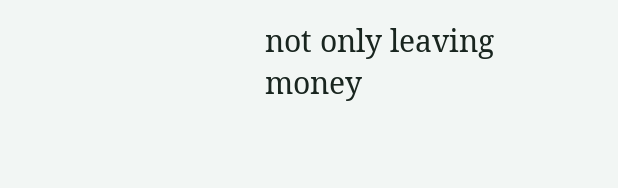not only leaving money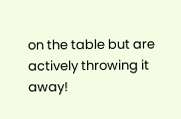on the table but are actively throwing it away!